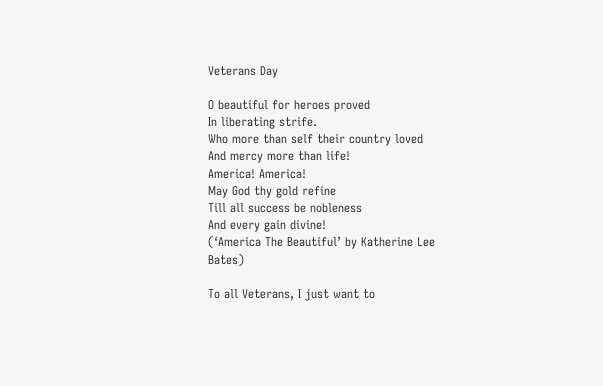Veterans Day

O beautiful for heroes proved
In liberating strife.
Who more than self their country loved
And mercy more than life!
America! America!
May God thy gold refine
Till all success be nobleness
And every gain divine!
(‘America The Beautiful’ by Katherine Lee Bates)

To all Veterans, I just want to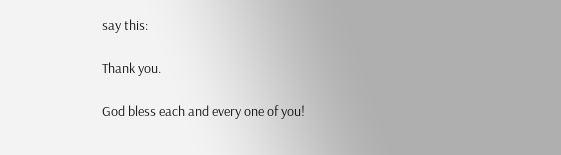say this:

Thank you.

God bless each and every one of you!